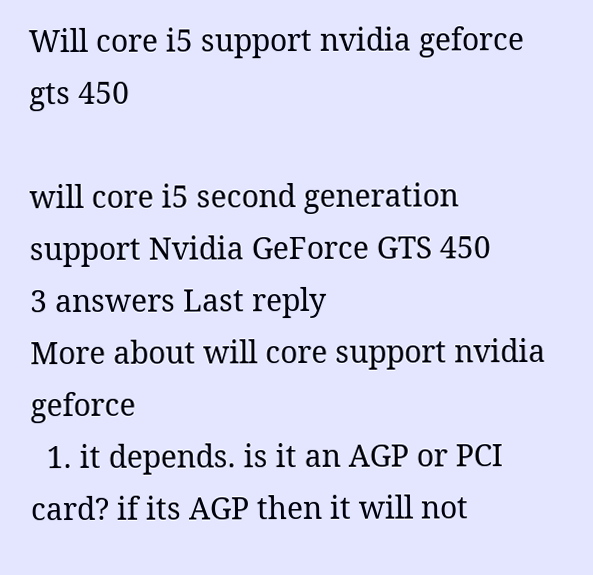Will core i5 support nvidia geforce gts 450

will core i5 second generation support Nvidia GeForce GTS 450
3 answers Last reply
More about will core support nvidia geforce
  1. it depends. is it an AGP or PCI card? if its AGP then it will not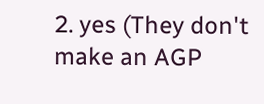2. yes (They don't make an AGP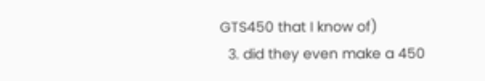GTS450 that I know of)
  3. did they even make a 450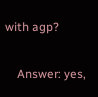with agp?

    Answer: yes,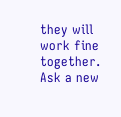they will work fine together.
Ask a new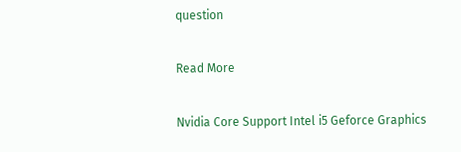question

Read More

Nvidia Core Support Intel i5 Geforce Graphics